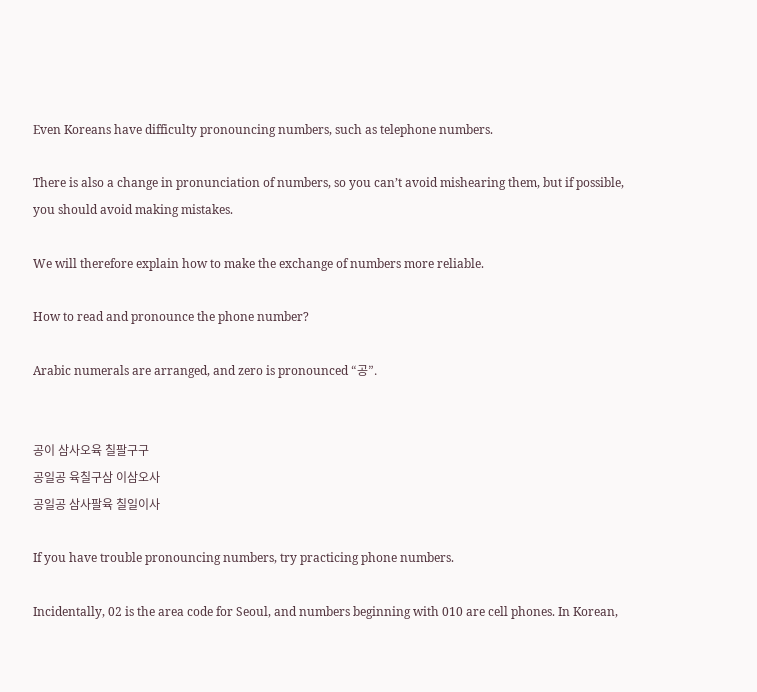Even Koreans have difficulty pronouncing numbers, such as telephone numbers.

There is also a change in pronunciation of numbers, so you can’t avoid mishearing them, but if possible, you should avoid making mistakes.

We will therefore explain how to make the exchange of numbers more reliable.

How to read and pronounce the phone number?

Arabic numerals are arranged, and zero is pronounced “공”.


공이 삼사오육 칠팔구구
공일공 육칠구삼 이삼오사
공일공 삼사팔육 칠일이사

If you have trouble pronouncing numbers, try practicing phone numbers.

Incidentally, 02 is the area code for Seoul, and numbers beginning with 010 are cell phones. In Korean,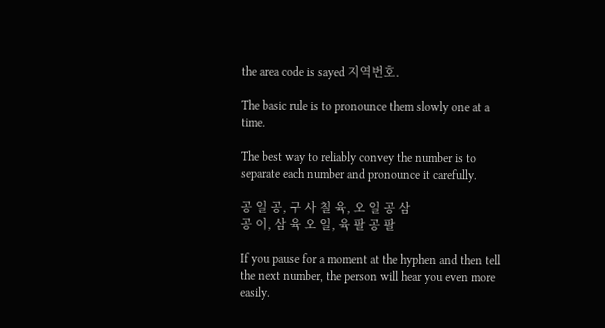the area code is sayed 지역번호.

The basic rule is to pronounce them slowly one at a time.

The best way to reliably convey the number is to separate each number and pronounce it carefully.

공 일 공, 구 사 칠 육, 오 일 공 삼
공 이, 삼 육 오 일, 육 팔 공 팔

If you pause for a moment at the hyphen and then tell the next number, the person will hear you even more easily.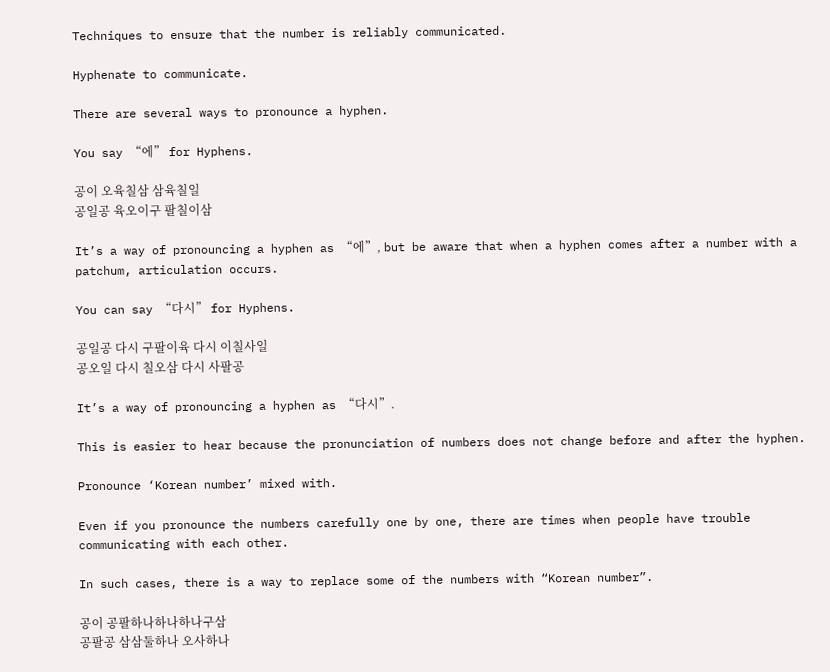Techniques to ensure that the number is reliably communicated.

Hyphenate to communicate.

There are several ways to pronounce a hyphen.

You say “에” for Hyphens.

공이 오육칠삼 삼육칠일
공일공 육오이구 팔칠이삼

It’s a way of pronouncing a hyphen as “에”, but be aware that when a hyphen comes after a number with a patchum, articulation occurs.

You can say “다시” for Hyphens.

공일공 다시 구팔이육 다시 이칠사일
공오일 다시 칠오삼 다시 사팔공

It’s a way of pronouncing a hyphen as “다시”.

This is easier to hear because the pronunciation of numbers does not change before and after the hyphen.

Pronounce ‘Korean number’ mixed with.

Even if you pronounce the numbers carefully one by one, there are times when people have trouble communicating with each other.

In such cases, there is a way to replace some of the numbers with “Korean number”.

공이 공팔하나하나하나구삼
공팔공 삼삼둘하나 오사하나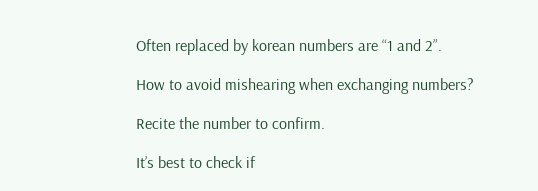Often replaced by korean numbers are “1 and 2”.

How to avoid mishearing when exchanging numbers?

Recite the number to confirm.

It’s best to check if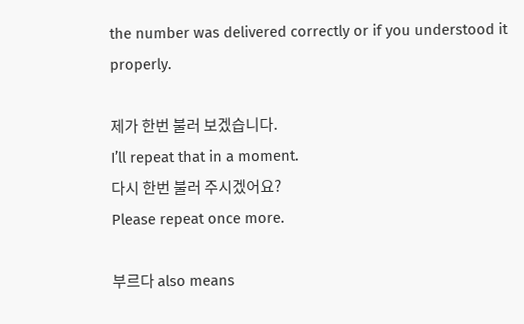the number was delivered correctly or if you understood it properly.

제가 한번 불러 보겠습니다.
I’ll repeat that in a moment.
다시 한번 불러 주시겠어요?
Please repeat once more.

부르다 also means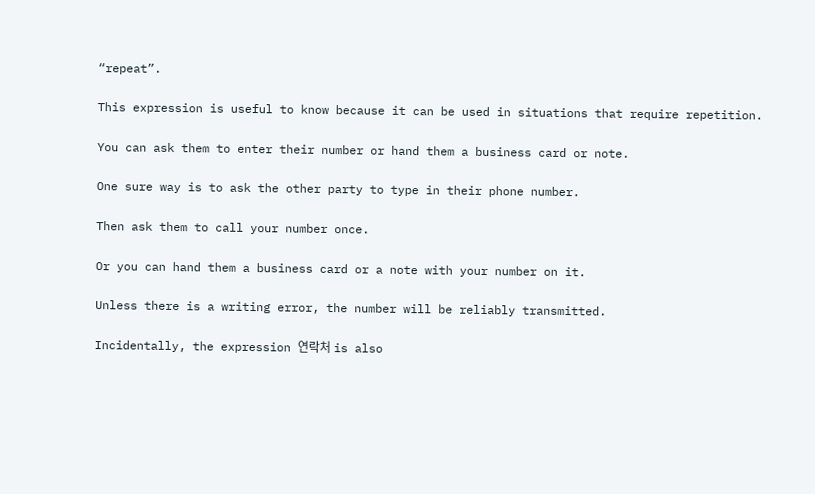“repeat”.

This expression is useful to know because it can be used in situations that require repetition.

You can ask them to enter their number or hand them a business card or note.

One sure way is to ask the other party to type in their phone number.

Then ask them to call your number once.

Or you can hand them a business card or a note with your number on it.

Unless there is a writing error, the number will be reliably transmitted.

Incidentally, the expression 연락처 is also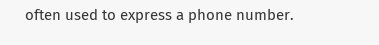often used to express a phone number.